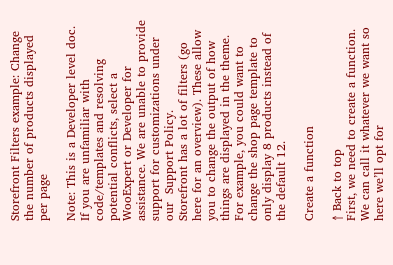Storefront Filters example: Change the number of products displayed per page

Note: This is a Developer level doc. If you are unfamiliar with code/templates and resolving potential conflicts, select a WooExpert or Developer for assistance. We are unable to provide support for customizations under our  Support Policy.
Storefront has a lot of filters (go here for an overview). These allow you to change the output of how things are displayed in the theme. For example, you could want to change the shop page template to only display 8 products instead of the default 12.

Create a function

↑ Back to top
First, we need to create a function. We can call it whatever we want so here we’ll opt for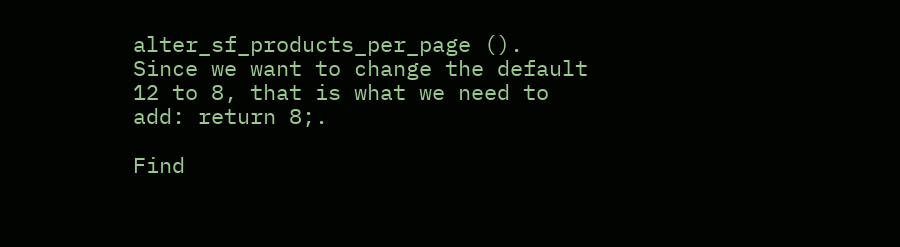alter_sf_products_per_page (). Since we want to change the default 12 to 8, that is what we need to add: return 8;.

Find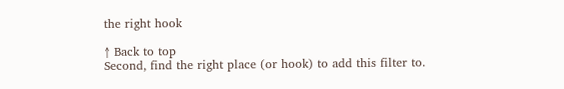the right hook

↑ Back to top
Second, find the right place (or hook) to add this filter to.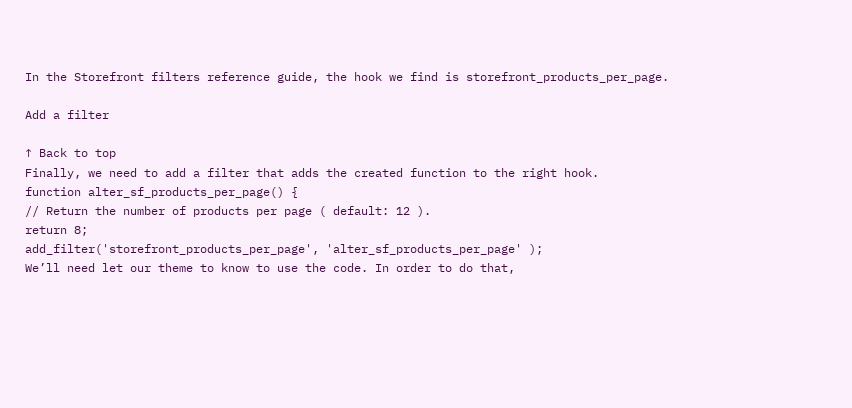In the Storefront filters reference guide, the hook we find is storefront_products_per_page.

Add a filter

↑ Back to top
Finally, we need to add a filter that adds the created function to the right hook.
function alter_sf_products_per_page() {
// Return the number of products per page ( default: 12 ).
return 8;
add_filter('storefront_products_per_page', 'alter_sf_products_per_page' );
We’ll need let our theme to know to use the code. In order to do that,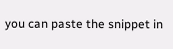you can paste the snippet in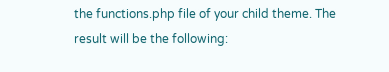the functions.php file of your child theme. The result will be the following: